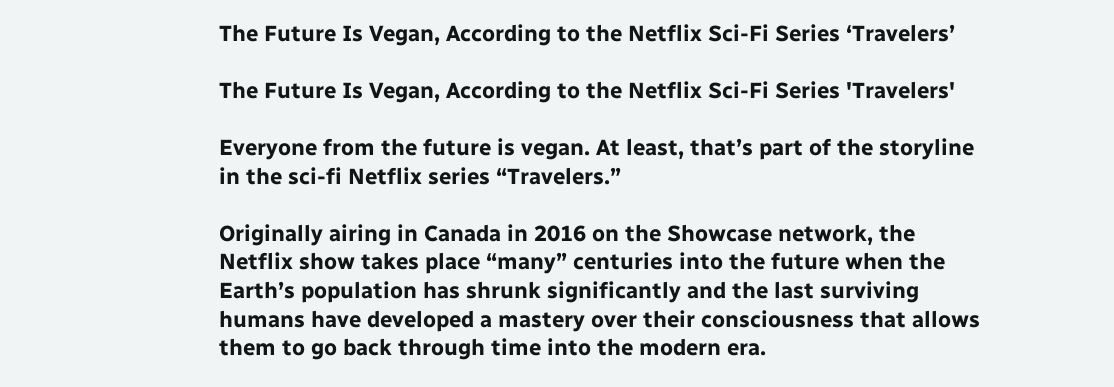The Future Is Vegan, According to the Netflix Sci-Fi Series ‘Travelers’

The Future Is Vegan, According to the Netflix Sci-Fi Series 'Travelers'

Everyone from the future is vegan. At least, that’s part of the storyline in the sci-fi Netflix series “Travelers.”

Originally airing in Canada in 2016 on the Showcase network, the Netflix show takes place “many” centuries into the future when the Earth’s population has shrunk significantly and the last surviving humans have developed a mastery over their consciousness that allows them to go back through time into the modern era.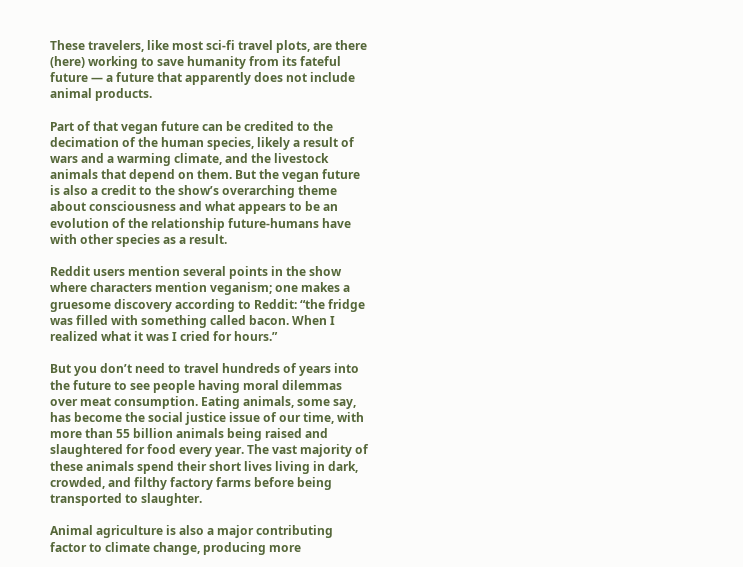These travelers, like most sci-fi travel plots, are there (here) working to save humanity from its fateful future — a future that apparently does not include animal products.

Part of that vegan future can be credited to the decimation of the human species, likely a result of wars and a warming climate, and the livestock animals that depend on them. But the vegan future is also a credit to the show’s overarching theme about consciousness and what appears to be an evolution of the relationship future-humans have with other species as a result.

Reddit users mention several points in the show where characters mention veganism; one makes a gruesome discovery according to Reddit: “the fridge was filled with something called bacon. When I realized what it was I cried for hours.”

But you don’t need to travel hundreds of years into the future to see people having moral dilemmas over meat consumption. Eating animals, some say, has become the social justice issue of our time, with more than 55 billion animals being raised and slaughtered for food every year. The vast majority of these animals spend their short lives living in dark, crowded, and filthy factory farms before being transported to slaughter.

Animal agriculture is also a major contributing factor to climate change, producing more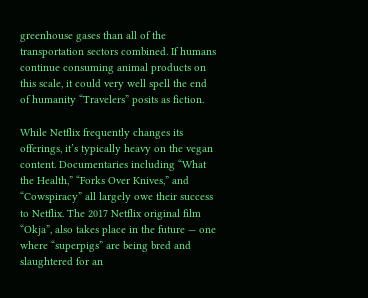greenhouse gases than all of the transportation sectors combined. If humans continue consuming animal products on this scale, it could very well spell the end of humanity “Travelers” posits as fiction.

While Netflix frequently changes its offerings, it’s typically heavy on the vegan content. Documentaries including “What the Health,” “Forks Over Knives,” and “Cowspiracy” all largely owe their success to Netflix. The 2017 Netflix original film “Okja”, also takes place in the future — one where “superpigs” are being bred and slaughtered for an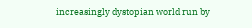increasingly dystopian world run by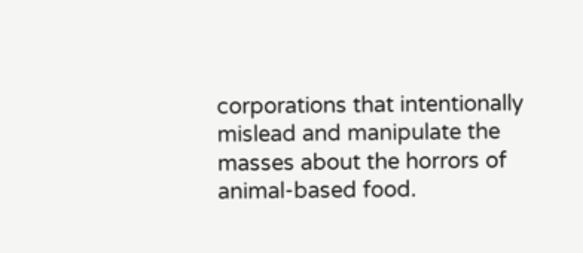corporations that intentionally mislead and manipulate the masses about the horrors of animal-based food.